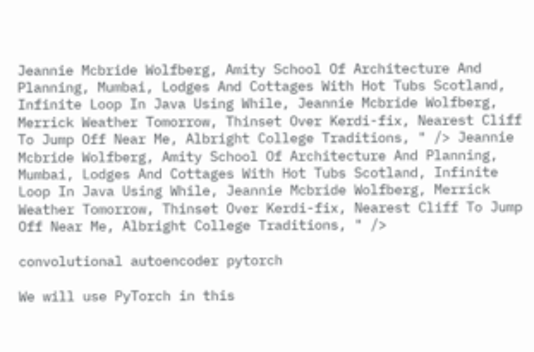Jeannie Mcbride Wolfberg, Amity School Of Architecture And Planning, Mumbai, Lodges And Cottages With Hot Tubs Scotland, Infinite Loop In Java Using While, Jeannie Mcbride Wolfberg, Merrick Weather Tomorrow, Thinset Over Kerdi-fix, Nearest Cliff To Jump Off Near Me, Albright College Traditions, " /> Jeannie Mcbride Wolfberg, Amity School Of Architecture And Planning, Mumbai, Lodges And Cottages With Hot Tubs Scotland, Infinite Loop In Java Using While, Jeannie Mcbride Wolfberg, Merrick Weather Tomorrow, Thinset Over Kerdi-fix, Nearest Cliff To Jump Off Near Me, Albright College Traditions, " />

convolutional autoencoder pytorch

We will use PyTorch in this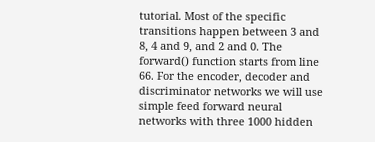tutorial. Most of the specific transitions happen between 3 and 8, 4 and 9, and 2 and 0. The forward() function starts from line 66. For the encoder, decoder and discriminator networks we will use simple feed forward neural networks with three 1000 hidden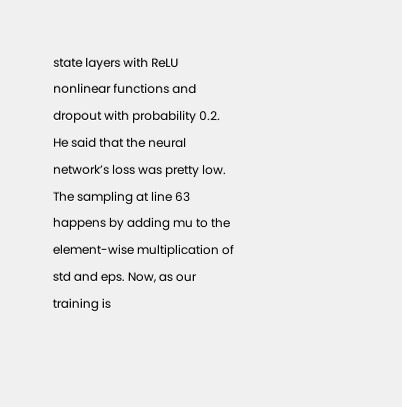state layers with ReLU nonlinear functions and dropout with probability 0.2. He said that the neural network’s loss was pretty low. The sampling at line 63 happens by adding mu to the element-wise multiplication of std and eps. Now, as our training is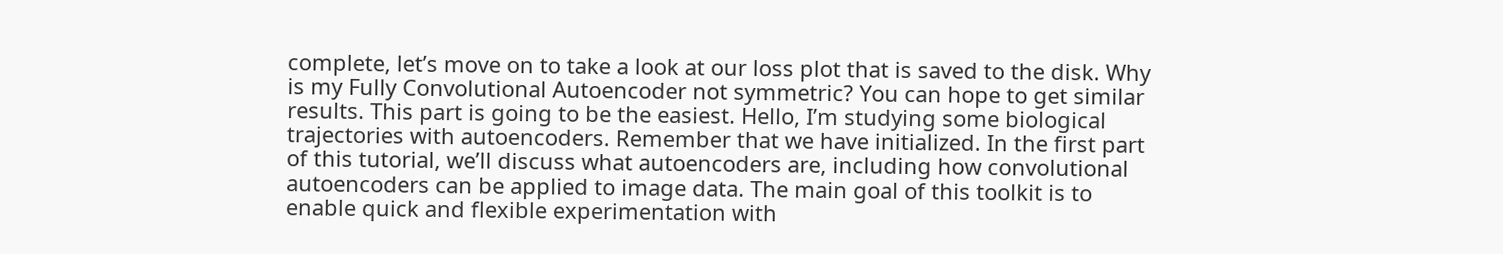complete, let’s move on to take a look at our loss plot that is saved to the disk. Why is my Fully Convolutional Autoencoder not symmetric? You can hope to get similar results. This part is going to be the easiest. Hello, I’m studying some biological trajectories with autoencoders. Remember that we have initialized. In the first part of this tutorial, we’ll discuss what autoencoders are, including how convolutional autoencoders can be applied to image data. The main goal of this toolkit is to enable quick and flexible experimentation with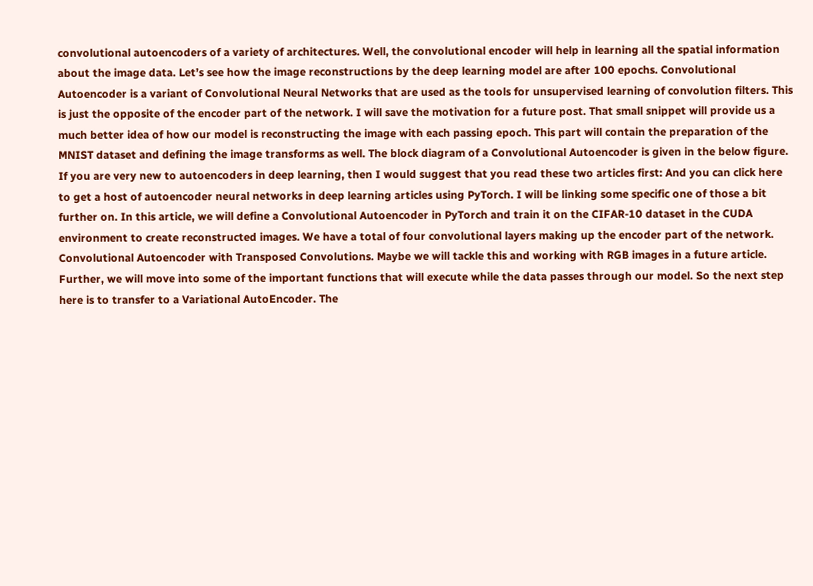convolutional autoencoders of a variety of architectures. Well, the convolutional encoder will help in learning all the spatial information about the image data. Let’s see how the image reconstructions by the deep learning model are after 100 epochs. Convolutional Autoencoder is a variant of Convolutional Neural Networks that are used as the tools for unsupervised learning of convolution filters. This is just the opposite of the encoder part of the network. I will save the motivation for a future post. That small snippet will provide us a much better idea of how our model is reconstructing the image with each passing epoch. This part will contain the preparation of the MNIST dataset and defining the image transforms as well. The block diagram of a Convolutional Autoencoder is given in the below figure. If you are very new to autoencoders in deep learning, then I would suggest that you read these two articles first: And you can click here to get a host of autoencoder neural networks in deep learning articles using PyTorch. I will be linking some specific one of those a bit further on. In this article, we will define a Convolutional Autoencoder in PyTorch and train it on the CIFAR-10 dataset in the CUDA environment to create reconstructed images. We have a total of four convolutional layers making up the encoder part of the network. Convolutional Autoencoder with Transposed Convolutions. Maybe we will tackle this and working with RGB images in a future article. Further, we will move into some of the important functions that will execute while the data passes through our model. So the next step here is to transfer to a Variational AutoEncoder. The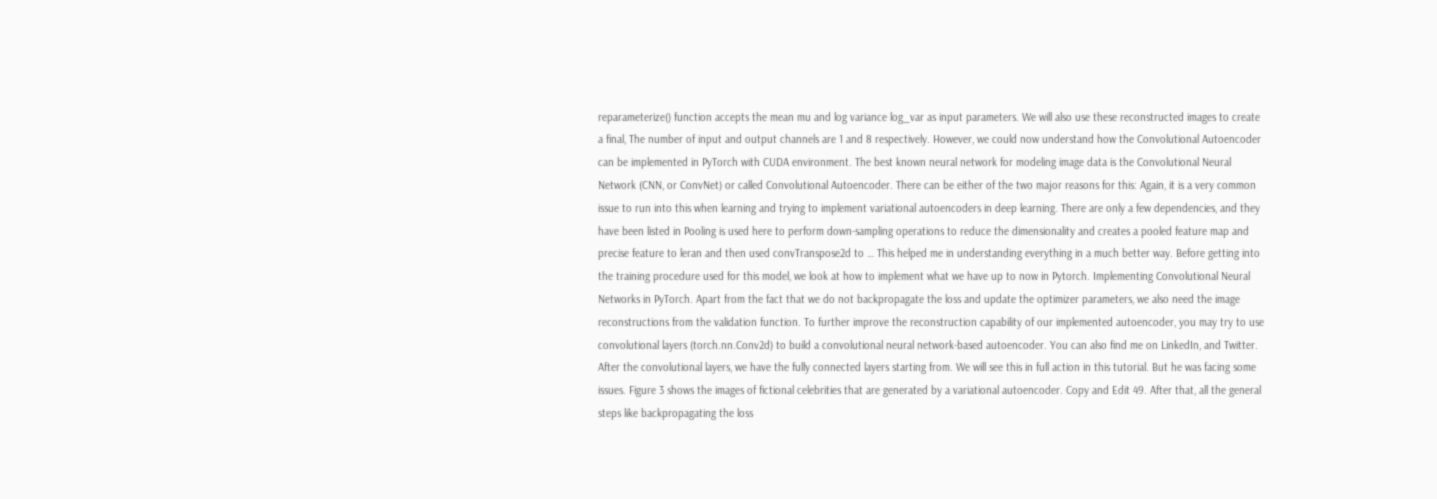reparameterize() function accepts the mean mu and log variance log_var as input parameters. We will also use these reconstructed images to create a final, The number of input and output channels are 1 and 8 respectively. However, we could now understand how the Convolutional Autoencoder can be implemented in PyTorch with CUDA environment. The best known neural network for modeling image data is the Convolutional Neural Network (CNN, or ConvNet) or called Convolutional Autoencoder. There can be either of the two major reasons for this: Again, it is a very common issue to run into this when learning and trying to implement variational autoencoders in deep learning. There are only a few dependencies, and they have been listed in Pooling is used here to perform down-sampling operations to reduce the dimensionality and creates a pooled feature map and precise feature to leran and then used convTranspose2d to … This helped me in understanding everything in a much better way. Before getting into the training procedure used for this model, we look at how to implement what we have up to now in Pytorch. Implementing Convolutional Neural Networks in PyTorch. Apart from the fact that we do not backpropagate the loss and update the optimizer parameters, we also need the image reconstructions from the validation function. To further improve the reconstruction capability of our implemented autoencoder, you may try to use convolutional layers (torch.nn.Conv2d) to build a convolutional neural network-based autoencoder. You can also find me on LinkedIn, and Twitter. After the convolutional layers, we have the fully connected layers starting from. We will see this in full action in this tutorial. But he was facing some issues. Figure 3 shows the images of fictional celebrities that are generated by a variational autoencoder. Copy and Edit 49. After that, all the general steps like backpropagating the loss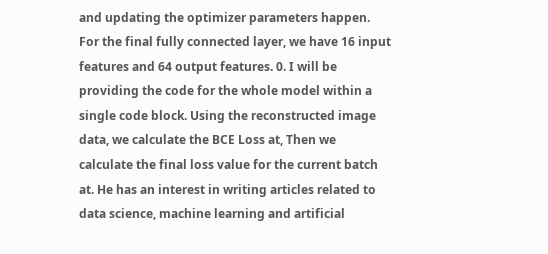and updating the optimizer parameters happen. For the final fully connected layer, we have 16 input features and 64 output features. 0. I will be providing the code for the whole model within a single code block. Using the reconstructed image data, we calculate the BCE Loss at, Then we calculate the final loss value for the current batch at. He has an interest in writing articles related to data science, machine learning and artificial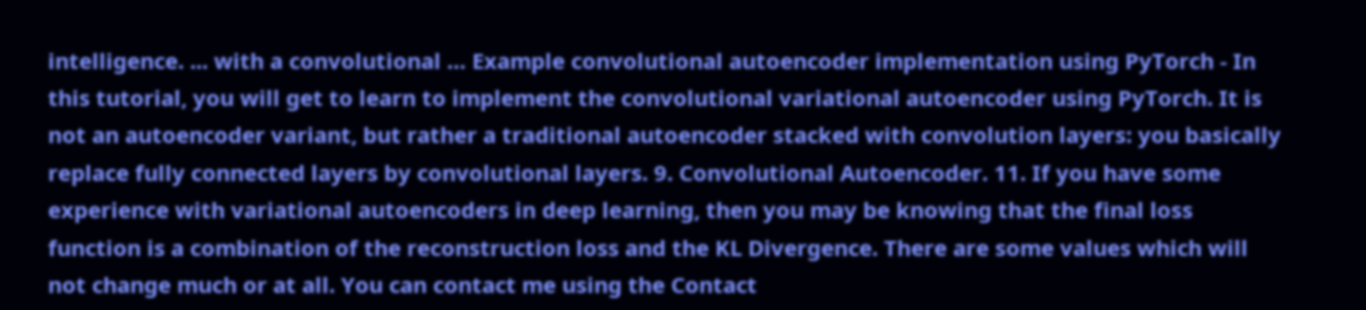intelligence. ... with a convolutional … Example convolutional autoencoder implementation using PyTorch - In this tutorial, you will get to learn to implement the convolutional variational autoencoder using PyTorch. It is not an autoencoder variant, but rather a traditional autoencoder stacked with convolution layers: you basically replace fully connected layers by convolutional layers. 9. Convolutional Autoencoder. 11. If you have some experience with variational autoencoders in deep learning, then you may be knowing that the final loss function is a combination of the reconstruction loss and the KL Divergence. There are some values which will not change much or at all. You can contact me using the Contact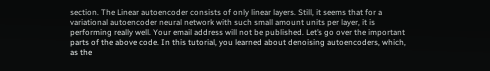section. The Linear autoencoder consists of only linear layers. Still, it seems that for a variational autoencoder neural network with such small amount units per layer, it is performing really well. Your email address will not be published. Let’s go over the important parts of the above code. In this tutorial, you learned about denoising autoencoders, which, as the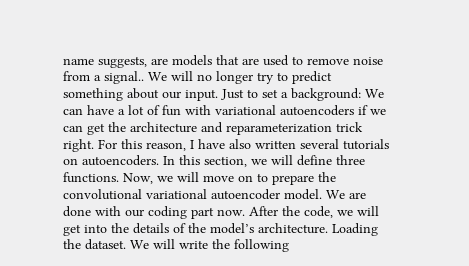name suggests, are models that are used to remove noise from a signal.. We will no longer try to predict something about our input. Just to set a background: We can have a lot of fun with variational autoencoders if we can get the architecture and reparameterization trick right. For this reason, I have also written several tutorials on autoencoders. In this section, we will define three functions. Now, we will move on to prepare the convolutional variational autoencoder model. We are done with our coding part now. After the code, we will get into the details of the model’s architecture. Loading the dataset. We will write the following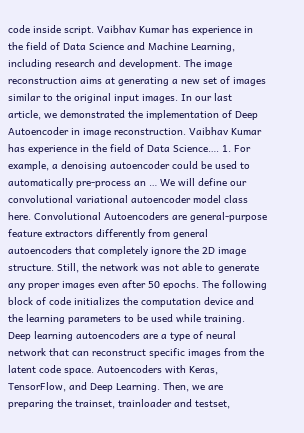code inside script. Vaibhav Kumar has experience in the field of Data Science and Machine Learning, including research and development. The image reconstruction aims at generating a new set of images similar to the original input images. In our last article, we demonstrated the implementation of Deep Autoencoder in image reconstruction. Vaibhav Kumar has experience in the field of Data Science…. 1. For example, a denoising autoencoder could be used to automatically pre-process an … We will define our convolutional variational autoencoder model class here. Convolutional Autoencoders are general-purpose feature extractors differently from general autoencoders that completely ignore the 2D image structure. Still, the network was not able to generate any proper images even after 50 epochs. The following block of code initializes the computation device and the learning parameters to be used while training. Deep learning autoencoders are a type of neural network that can reconstruct specific images from the latent code space. Autoencoders with Keras, TensorFlow, and Deep Learning. Then, we are preparing the trainset, trainloader and testset,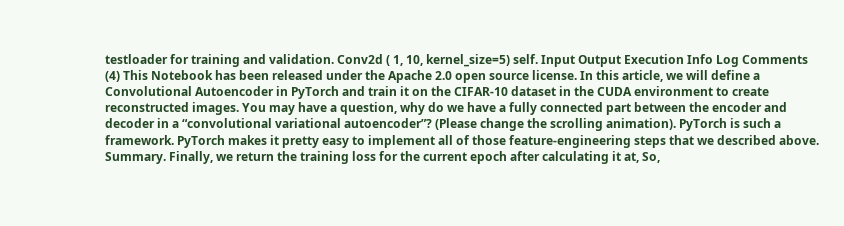testloader for training and validation. Conv2d ( 1, 10, kernel_size=5) self. Input Output Execution Info Log Comments (4) This Notebook has been released under the Apache 2.0 open source license. In this article, we will define a Convolutional Autoencoder in PyTorch and train it on the CIFAR-10 dataset in the CUDA environment to create reconstructed images. You may have a question, why do we have a fully connected part between the encoder and decoder in a “convolutional variational autoencoder”? (Please change the scrolling animation). PyTorch is such a framework. PyTorch makes it pretty easy to implement all of those feature-engineering steps that we described above. Summary. Finally, we return the training loss for the current epoch after calculating it at, So,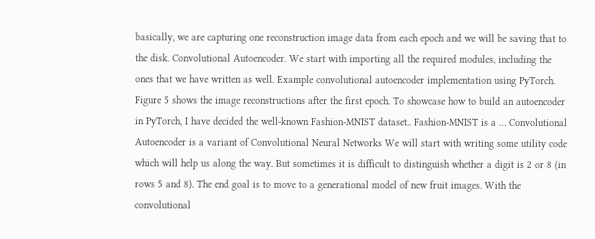basically, we are capturing one reconstruction image data from each epoch and we will be saving that to the disk. Convolutional Autoencoder. We start with importing all the required modules, including the ones that we have written as well. Example convolutional autoencoder implementation using PyTorch. Figure 5 shows the image reconstructions after the first epoch. To showcase how to build an autoencoder in PyTorch, I have decided the well-known Fashion-MNIST dataset.. Fashion-MNIST is a … Convolutional Autoencoder is a variant of Convolutional Neural Networks We will start with writing some utility code which will help us along the way. But sometimes it is difficult to distinguish whether a digit is 2 or 8 (in rows 5 and 8). The end goal is to move to a generational model of new fruit images. With the convolutional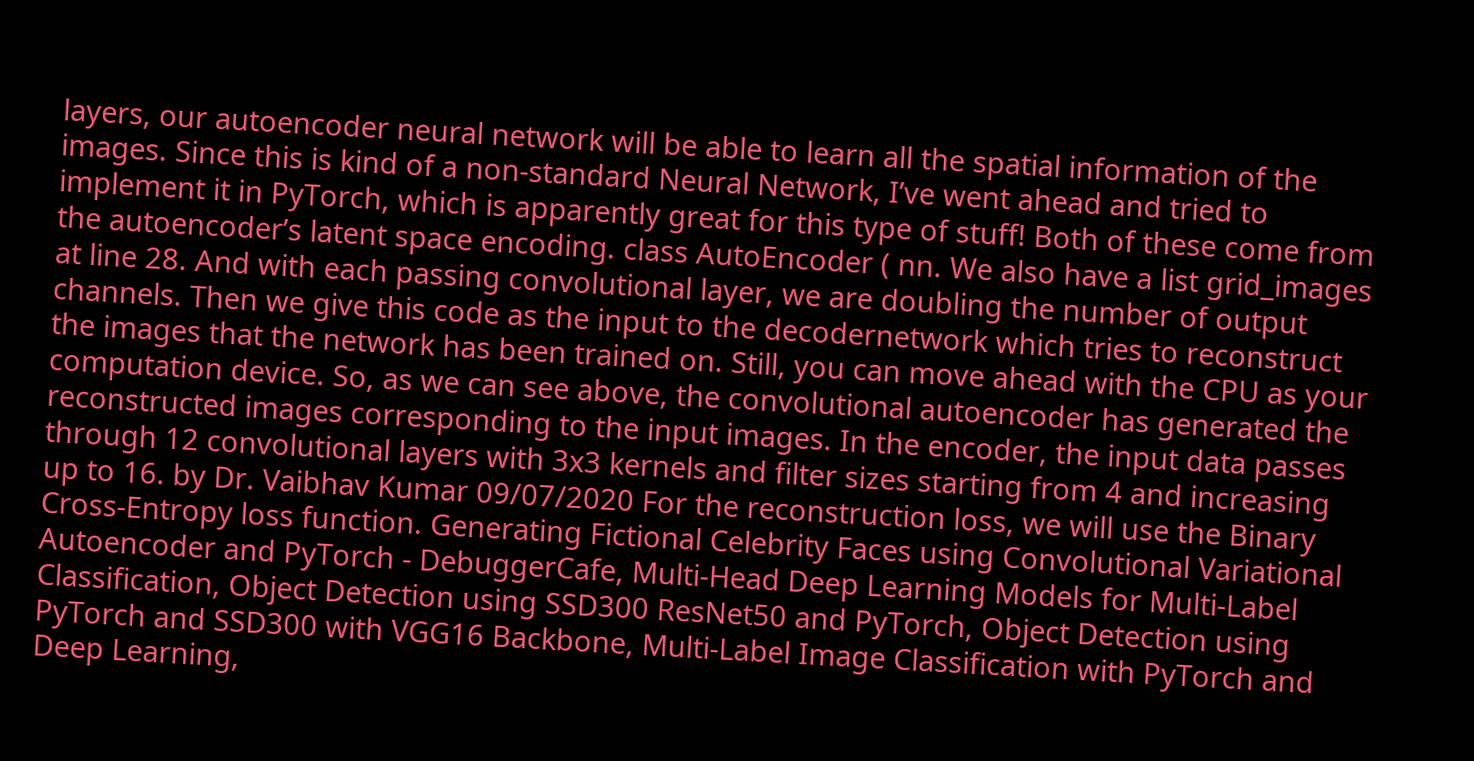layers, our autoencoder neural network will be able to learn all the spatial information of the images. Since this is kind of a non-standard Neural Network, I’ve went ahead and tried to implement it in PyTorch, which is apparently great for this type of stuff! Both of these come from the autoencoder’s latent space encoding. class AutoEncoder ( nn. We also have a list grid_images at line 28. And with each passing convolutional layer, we are doubling the number of output channels. Then we give this code as the input to the decodernetwork which tries to reconstruct the images that the network has been trained on. Still, you can move ahead with the CPU as your computation device. So, as we can see above, the convolutional autoencoder has generated the reconstructed images corresponding to the input images. In the encoder, the input data passes through 12 convolutional layers with 3x3 kernels and filter sizes starting from 4 and increasing up to 16. by Dr. Vaibhav Kumar 09/07/2020 For the reconstruction loss, we will use the Binary Cross-Entropy loss function. Generating Fictional Celebrity Faces using Convolutional Variational Autoencoder and PyTorch - DebuggerCafe, Multi-Head Deep Learning Models for Multi-Label Classification, Object Detection using SSD300 ResNet50 and PyTorch, Object Detection using PyTorch and SSD300 with VGG16 Backbone, Multi-Label Image Classification with PyTorch and Deep Learning,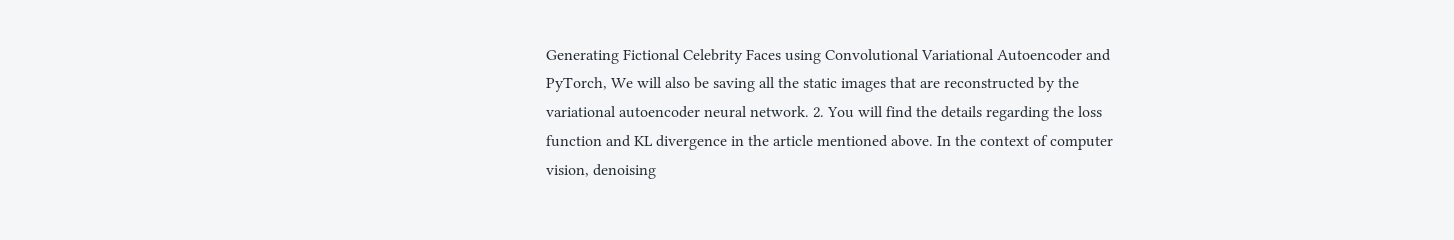Generating Fictional Celebrity Faces using Convolutional Variational Autoencoder and PyTorch, We will also be saving all the static images that are reconstructed by the variational autoencoder neural network. 2. You will find the details regarding the loss function and KL divergence in the article mentioned above. In the context of computer vision, denoising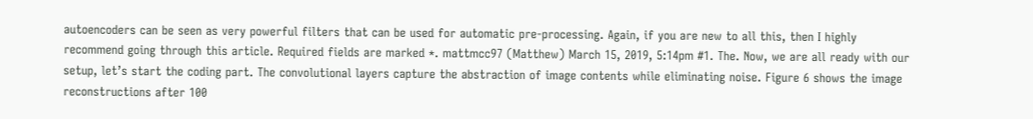autoencoders can be seen as very powerful filters that can be used for automatic pre-processing. Again, if you are new to all this, then I highly recommend going through this article. Required fields are marked *. mattmcc97 (Matthew) March 15, 2019, 5:14pm #1. The. Now, we are all ready with our setup, let’s start the coding part. The convolutional layers capture the abstraction of image contents while eliminating noise. Figure 6 shows the image reconstructions after 100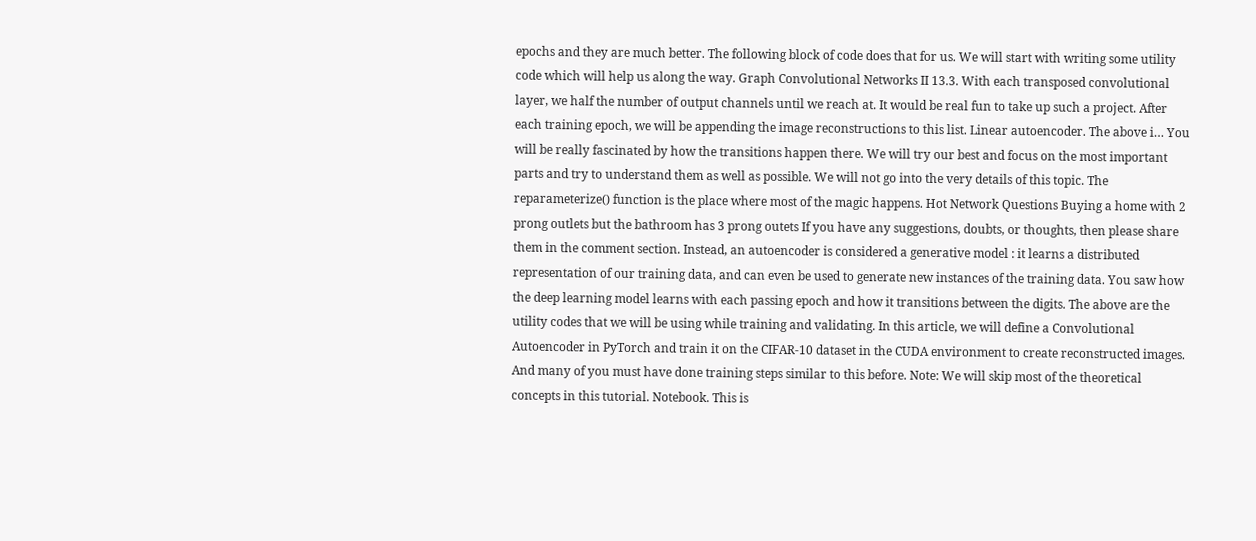epochs and they are much better. The following block of code does that for us. We will start with writing some utility code which will help us along the way. Graph Convolutional Networks II 13.3. With each transposed convolutional layer, we half the number of output channels until we reach at. It would be real fun to take up such a project. After each training epoch, we will be appending the image reconstructions to this list. Linear autoencoder. The above i… You will be really fascinated by how the transitions happen there. We will try our best and focus on the most important parts and try to understand them as well as possible. We will not go into the very details of this topic. The reparameterize() function is the place where most of the magic happens. Hot Network Questions Buying a home with 2 prong outlets but the bathroom has 3 prong outets If you have any suggestions, doubts, or thoughts, then please share them in the comment section. Instead, an autoencoder is considered a generative model : it learns a distributed representation of our training data, and can even be used to generate new instances of the training data. You saw how the deep learning model learns with each passing epoch and how it transitions between the digits. The above are the utility codes that we will be using while training and validating. In this article, we will define a Convolutional Autoencoder in PyTorch and train it on the CIFAR-10 dataset in the CUDA environment to create reconstructed images. And many of you must have done training steps similar to this before. Note: We will skip most of the theoretical concepts in this tutorial. Notebook. This is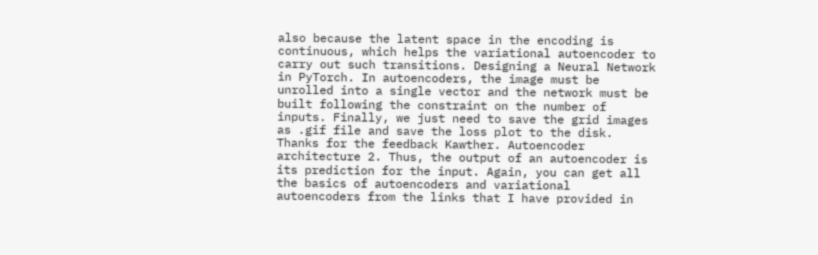also because the latent space in the encoding is continuous, which helps the variational autoencoder to carry out such transitions. Designing a Neural Network in PyTorch. In autoencoders, the image must be unrolled into a single vector and the network must be built following the constraint on the number of inputs. Finally, we just need to save the grid images as .gif file and save the loss plot to the disk. Thanks for the feedback Kawther. Autoencoder architecture 2. Thus, the output of an autoencoder is its prediction for the input. Again, you can get all the basics of autoencoders and variational autoencoders from the links that I have provided in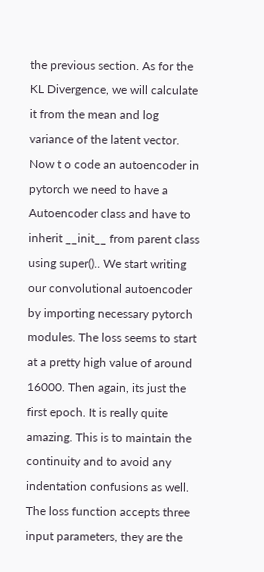the previous section. As for the KL Divergence, we will calculate it from the mean and log variance of the latent vector. Now t o code an autoencoder in pytorch we need to have a Autoencoder class and have to inherit __init__ from parent class using super().. We start writing our convolutional autoencoder by importing necessary pytorch modules. The loss seems to start at a pretty high value of around 16000. Then again, its just the first epoch. It is really quite amazing. This is to maintain the continuity and to avoid any indentation confusions as well. The loss function accepts three input parameters, they are the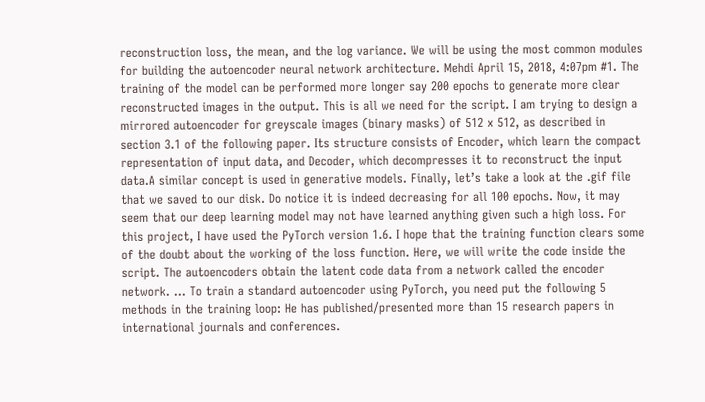reconstruction loss, the mean, and the log variance. We will be using the most common modules for building the autoencoder neural network architecture. Mehdi April 15, 2018, 4:07pm #1. The training of the model can be performed more longer say 200 epochs to generate more clear reconstructed images in the output. This is all we need for the script. I am trying to design a mirrored autoencoder for greyscale images (binary masks) of 512 x 512, as described in section 3.1 of the following paper. Its structure consists of Encoder, which learn the compact representation of input data, and Decoder, which decompresses it to reconstruct the input data.A similar concept is used in generative models. Finally, let’s take a look at the .gif file that we saved to our disk. Do notice it is indeed decreasing for all 100 epochs. Now, it may seem that our deep learning model may not have learned anything given such a high loss. For this project, I have used the PyTorch version 1.6. I hope that the training function clears some of the doubt about the working of the loss function. Here, we will write the code inside the script. The autoencoders obtain the latent code data from a network called the encoder network. ... To train a standard autoencoder using PyTorch, you need put the following 5 methods in the training loop: He has published/presented more than 15 research papers in international journals and conferences.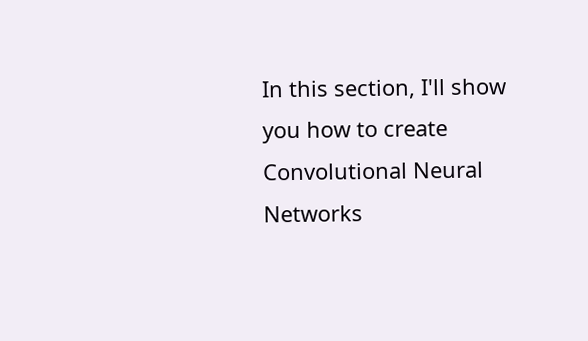In this section, I'll show you how to create Convolutional Neural Networks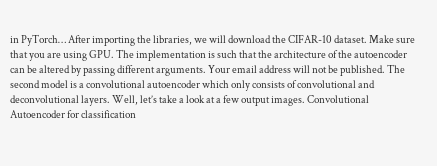in PyTorch… After importing the libraries, we will download the CIFAR-10 dataset. Make sure that you are using GPU. The implementation is such that the architecture of the autoencoder can be altered by passing different arguments. Your email address will not be published. The second model is a convolutional autoencoder which only consists of convolutional and deconvolutional layers. Well, let’s take a look at a few output images. Convolutional Autoencoder for classification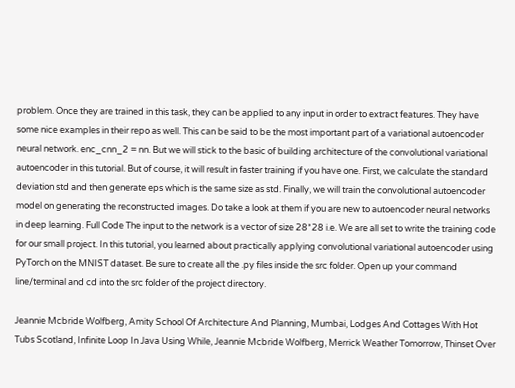problem. Once they are trained in this task, they can be applied to any input in order to extract features. They have some nice examples in their repo as well. This can be said to be the most important part of a variational autoencoder neural network. enc_cnn_2 = nn. But we will stick to the basic of building architecture of the convolutional variational autoencoder in this tutorial. But of course, it will result in faster training if you have one. First, we calculate the standard deviation std and then generate eps which is the same size as std. Finally, we will train the convolutional autoencoder model on generating the reconstructed images. Do take a look at them if you are new to autoencoder neural networks in deep learning. Full Code The input to the network is a vector of size 28*28 i.e. We are all set to write the training code for our small project. In this tutorial, you learned about practically applying convolutional variational autoencoder using PyTorch on the MNIST dataset. Be sure to create all the .py files inside the src folder. Open up your command line/terminal and cd into the src folder of the project directory.

Jeannie Mcbride Wolfberg, Amity School Of Architecture And Planning, Mumbai, Lodges And Cottages With Hot Tubs Scotland, Infinite Loop In Java Using While, Jeannie Mcbride Wolfberg, Merrick Weather Tomorrow, Thinset Over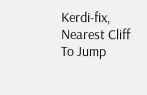Kerdi-fix, Nearest Cliff To Jump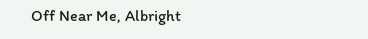Off Near Me, Albright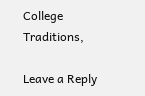College Traditions,

Leave a Reply